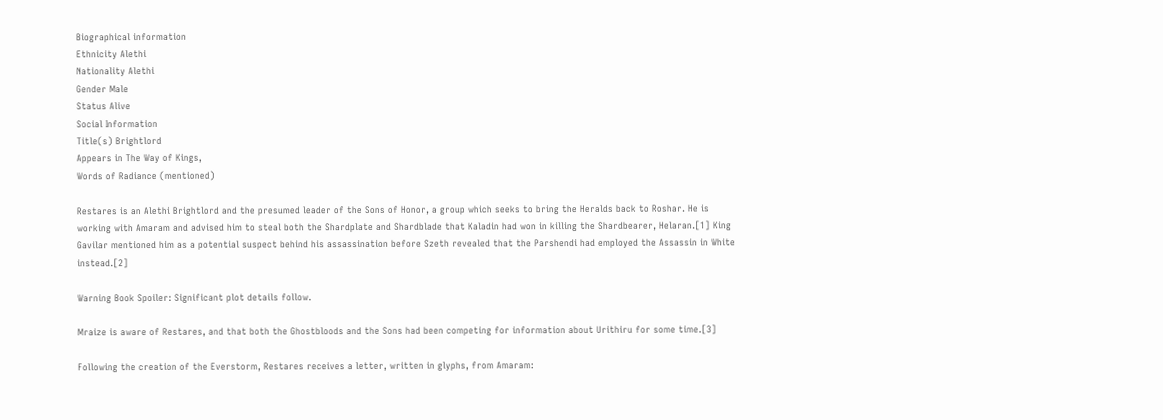Biographical information
Ethnicity Alethi
Nationality Alethi
Gender Male
Status Alive
Social Information
Title(s) Brightlord
Appears in The Way of Kings,
Words of Radiance (mentioned)

Restares is an Alethi Brightlord and the presumed leader of the Sons of Honor, a group which seeks to bring the Heralds back to Roshar. He is working with Amaram and advised him to steal both the Shardplate and Shardblade that Kaladin had won in killing the Shardbearer, Helaran.[1] King Gavilar mentioned him as a potential suspect behind his assassination before Szeth revealed that the Parshendi had employed the Assassin in White instead.[2]

Warning Book Spoiler: Significant plot details follow.

Mraize is aware of Restares, and that both the Ghostbloods and the Sons had been competing for information about Urithiru for some time.[3]

Following the creation of the Everstorm, Restares receives a letter, written in glyphs, from Amaram: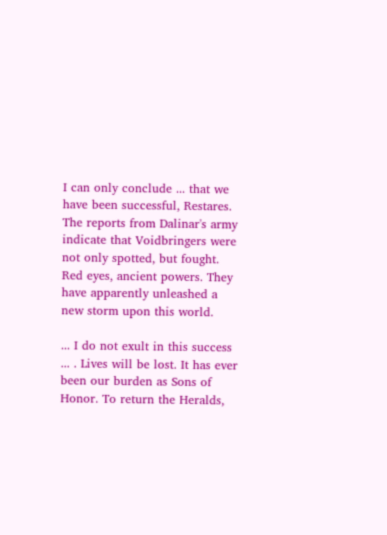I can only conclude ... that we have been successful, Restares. The reports from Dalinar's army indicate that Voidbringers were not only spotted, but fought. Red eyes, ancient powers. They have apparently unleashed a new storm upon this world.

... I do not exult in this success ... . Lives will be lost. It has ever been our burden as Sons of Honor. To return the Heralds,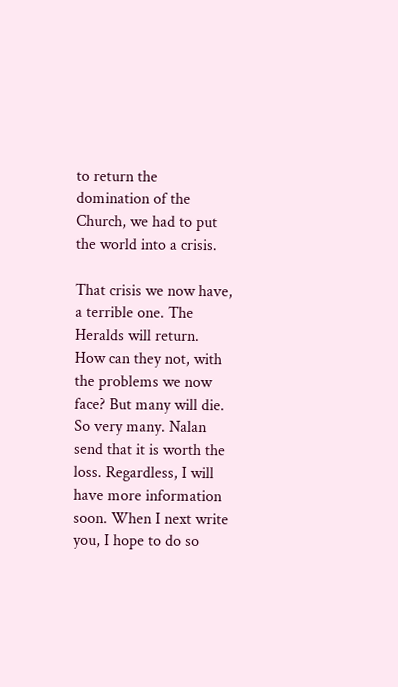to return the domination of the Church, we had to put the world into a crisis.

That crisis we now have, a terrible one. The Heralds will return. How can they not, with the problems we now face? But many will die. So very many. Nalan send that it is worth the loss. Regardless, I will have more information soon. When I next write you, I hope to do so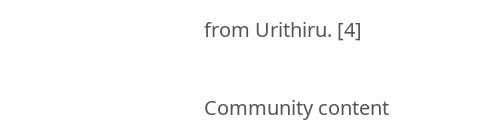from Urithiru. [4]


Community content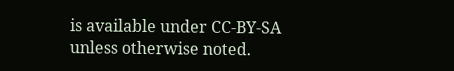is available under CC-BY-SA unless otherwise noted.